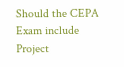Should the CEPA Exam include Project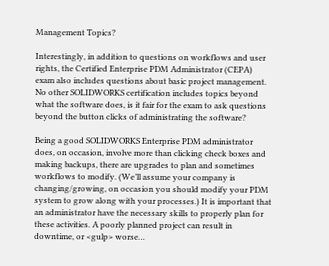Management Topics?

Interestingly, in addition to questions on workflows and user rights, the Certified Enterprise PDM Administrator (CEPA) exam also includes questions about basic project management. No other SOLIDWORKS certification includes topics beyond what the software does, is it fair for the exam to ask questions beyond the button clicks of administrating the software?

Being a good SOLIDWORKS Enterprise PDM administrator does, on occasion, involve more than clicking check boxes and making backups, there are upgrades to plan and sometimes workflows to modify. (We’ll assume your company is changing/growing, on occasion you should modify your PDM system to grow along with your processes.) It is important that an administrator have the necessary skills to properly plan for these activities. A poorly planned project can result in downtime, or <gulp> worse…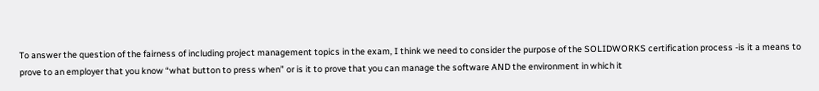To answer the question of the fairness of including project management topics in the exam, I think we need to consider the purpose of the SOLIDWORKS certification process -is it a means to prove to an employer that you know “what button to press when” or is it to prove that you can manage the software AND the environment in which it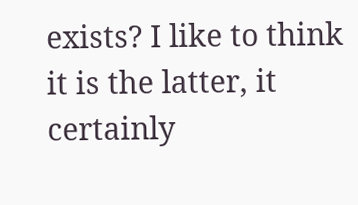exists? I like to think it is the latter, it certainly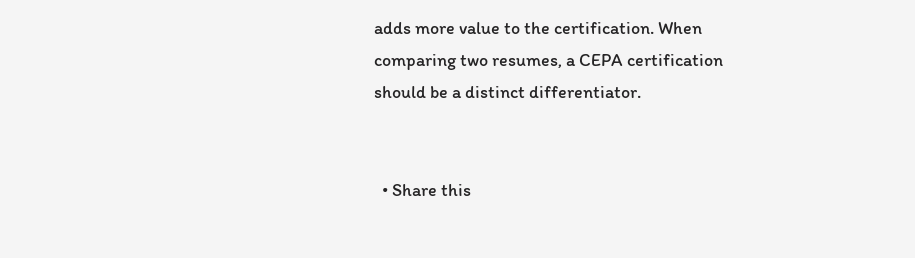adds more value to the certification. When comparing two resumes, a CEPA certification should be a distinct differentiator.


  • Share this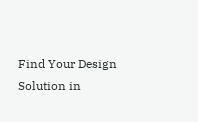Find Your Design Solution in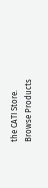the CATI Store.
Browse Products